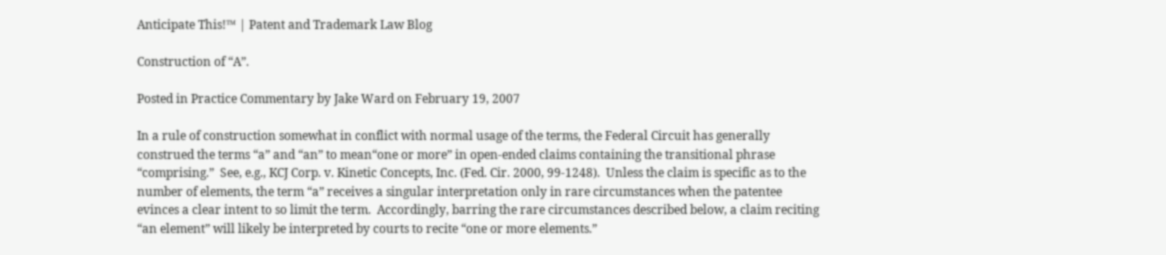Anticipate This!™ | Patent and Trademark Law Blog

Construction of “A”.

Posted in Practice Commentary by Jake Ward on February 19, 2007

In a rule of construction somewhat in conflict with normal usage of the terms, the Federal Circuit has generally construed the terms “a” and “an” to mean“one or more” in open-ended claims containing the transitional phrase “comprising.”  See, e.g., KCJ Corp. v. Kinetic Concepts, Inc. (Fed. Cir. 2000, 99-1248).  Unless the claim is specific as to the number of elements, the term “a” receives a singular interpretation only in rare circumstances when the patentee evinces a clear intent to so limit the term.  Accordingly, barring the rare circumstances described below, a claim reciting “an element” will likely be interpreted by courts to recite “one or more elements.”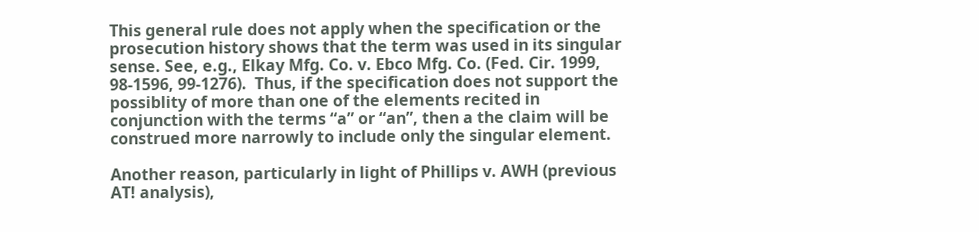This general rule does not apply when the specification or the prosecution history shows that the term was used in its singular sense. See, e.g., Elkay Mfg. Co. v. Ebco Mfg. Co. (Fed. Cir. 1999, 98-1596, 99-1276).  Thus, if the specification does not support the possiblity of more than one of the elements recited in conjunction with the terms “a” or “an”, then a the claim will be construed more narrowly to include only the singular element.

Another reason, particularly in light of Phillips v. AWH (previous AT! analysis),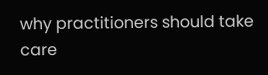why practitioners should take care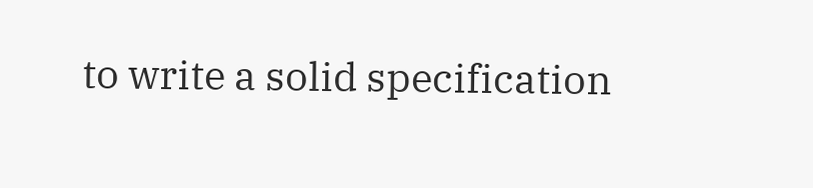to write a solid specification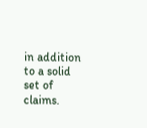in addition to a solid set of claims.